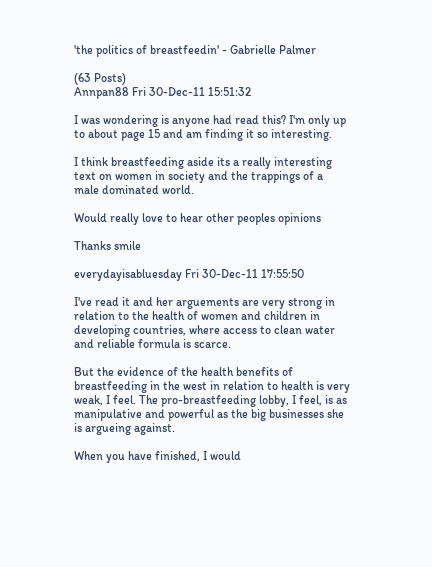'the politics of breastfeedin' - Gabrielle Palmer

(63 Posts)
Annpan88 Fri 30-Dec-11 15:51:32

I was wondering is anyone had read this? I'm only up to about page 15 and am finding it so interesting.

I think breastfeeding aside its a really interesting text on women in society and the trappings of a male dominated world.

Would really love to hear other peoples opinions

Thanks smile

everydayisabluesday Fri 30-Dec-11 17:55:50

I've read it and her arguements are very strong in relation to the health of women and children in developing countries, where access to clean water and reliable formula is scarce.

But the evidence of the health benefits of breastfeeding in the west in relation to health is very weak, I feel. The pro-breastfeeding lobby, I feel, is as manipulative and powerful as the big businesses she is argueing against.

When you have finished, I would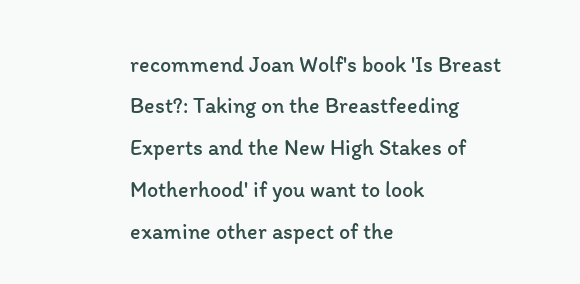recommend Joan Wolf's book 'Is Breast Best?: Taking on the Breastfeeding Experts and the New High Stakes of Motherhood' if you want to look examine other aspect of the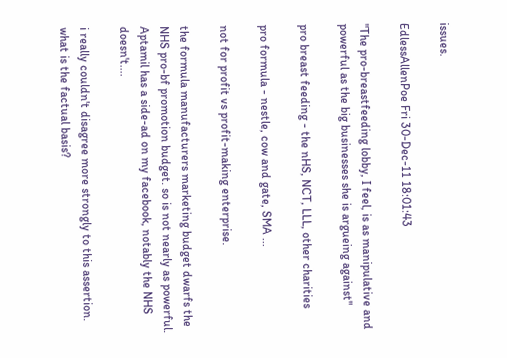issues.

EdlessAllenPoe Fri 30-Dec-11 18:01:43

"The pro-breastfeeding lobby, I feel, is as manipulative and powerful as the big businesses she is argueing against"

pro breast feeding - the nHS, NCT, LLL, other charities

pro formula - nestle, cow and gate, SMA ...

not for profit vs profit-making enterprise.

the formula manufacturers marketing budget dwarfs the NHS pro-bf promotion budget. so is not nearly as powerful. Aptamil has a side-ad on my facebook, notably the NHS doesn't....

i really couldn't disagree more strongly to this assertion. what is the factual basis?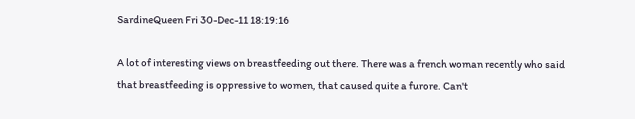SardineQueen Fri 30-Dec-11 18:19:16

A lot of interesting views on breastfeeding out there. There was a french woman recently who said that breastfeeding is oppressive to women, that caused quite a furore. Can't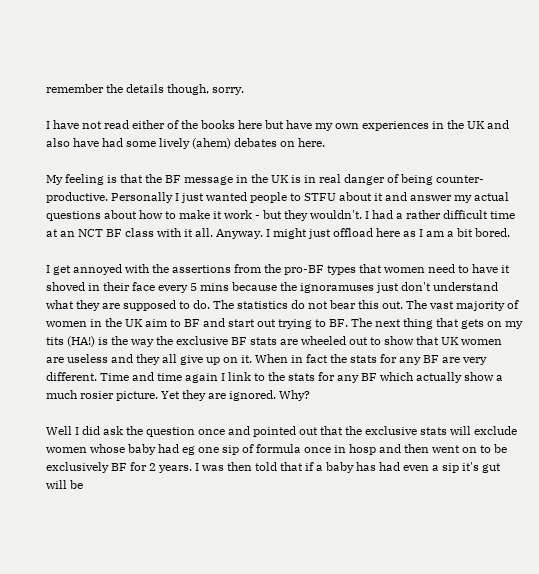remember the details though, sorry.

I have not read either of the books here but have my own experiences in the UK and also have had some lively (ahem) debates on here.

My feeling is that the BF message in the UK is in real danger of being counter-productive. Personally I just wanted people to STFU about it and answer my actual questions about how to make it work - but they wouldn't. I had a rather difficult time at an NCT BF class with it all. Anyway. I might just offload here as I am a bit bored.

I get annoyed with the assertions from the pro-BF types that women need to have it shoved in their face every 5 mins because the ignoramuses just don't understand what they are supposed to do. The statistics do not bear this out. The vast majority of women in the UK aim to BF and start out trying to BF. The next thing that gets on my tits (HA!) is the way the exclusive BF stats are wheeled out to show that UK women are useless and they all give up on it. When in fact the stats for any BF are very different. Time and time again I link to the stats for any BF which actually show a much rosier picture. Yet they are ignored. Why?

Well I did ask the question once and pointed out that the exclusive stats will exclude women whose baby had eg one sip of formula once in hosp and then went on to be exclusively BF for 2 years. I was then told that if a baby has had even a sip it's gut will be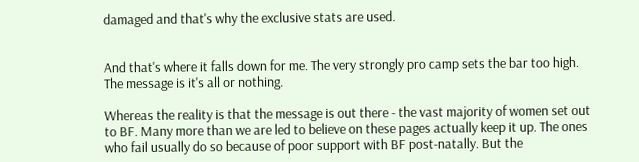damaged and that's why the exclusive stats are used.


And that's where it falls down for me. The very strongly pro camp sets the bar too high. The message is it's all or nothing.

Whereas the reality is that the message is out there - the vast majority of women set out to BF. Many more than we are led to believe on these pages actually keep it up. The ones who fail usually do so because of poor support with BF post-natally. But the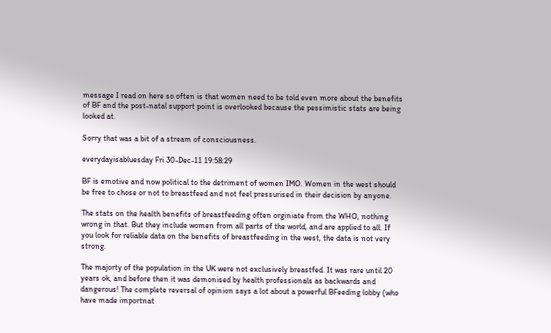message I read on here so often is that women need to be told even more about the benefits of BF and the post-natal support point is overlooked because the pessimistic stats are being looked at.

Sorry that was a bit of a stream of consciousness.

everydayisabluesday Fri 30-Dec-11 19:58:29

BF is emotive and now political to the detriment of women IMO. Women in the west should be free to chose or not to breastfeed and not feel pressurised in their decision by anyone.

The stats on the health benefits of breastfeeding often orginiate from the WHO, nothing wrong in that. But they include women from all parts of the world, and are applied to all. If you look for reliable data on the benefits of breastfeeding in the west, the data is not very strong.

The majorty of the population in the UK were not exclusively breastfed. It was rare until 20 years ok, and before then it was demonised by health professionals as backwards and dangerous! The complete reversal of opinion says a lot about a powerful BFeeding lobby (who have made importnat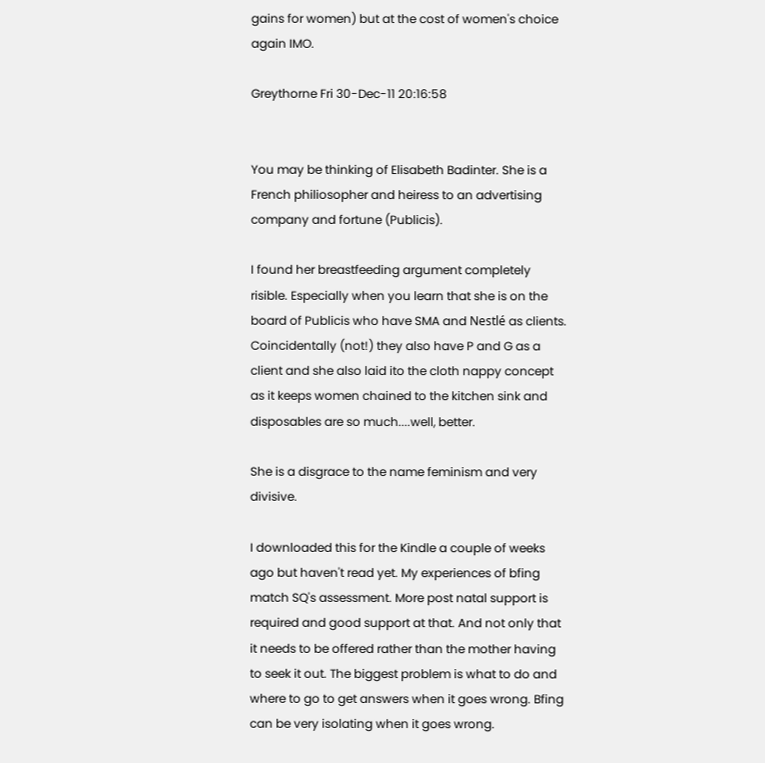gains for women) but at the cost of women's choice again IMO.

Greythorne Fri 30-Dec-11 20:16:58


You may be thinking of Elisabeth Badinter. She is a French philiosopher and heiress to an advertising company and fortune (Publicis).

I found her breastfeeding argument completely risible. Especially when you learn that she is on the board of Publicis who have SMA and Nestlé as clients. Coincidentally (not!) they also have P and G as a client and she also laid ito the cloth nappy concept as it keeps women chained to the kitchen sink and disposables are so much....well, better.

She is a disgrace to the name feminism and very divisive.

I downloaded this for the Kindle a couple of weeks ago but haven't read yet. My experiences of bfing match SQ's assessment. More post natal support is required and good support at that. And not only that it needs to be offered rather than the mother having to seek it out. The biggest problem is what to do and where to go to get answers when it goes wrong. Bfing can be very isolating when it goes wrong.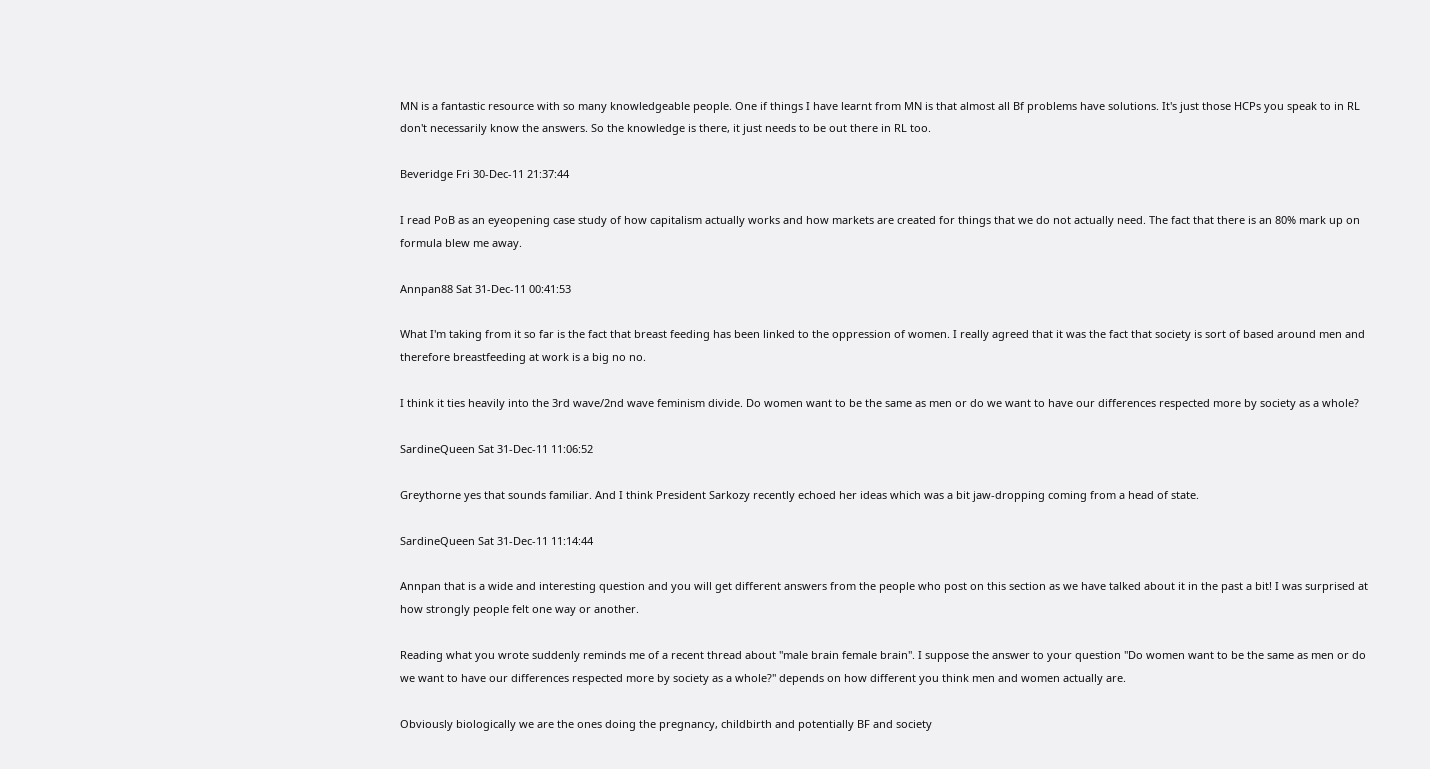MN is a fantastic resource with so many knowledgeable people. One if things I have learnt from MN is that almost all Bf problems have solutions. It's just those HCPs you speak to in RL don't necessarily know the answers. So the knowledge is there, it just needs to be out there in RL too.

Beveridge Fri 30-Dec-11 21:37:44

I read PoB as an eyeopening case study of how capitalism actually works and how markets are created for things that we do not actually need. The fact that there is an 80% mark up on formula blew me away.

Annpan88 Sat 31-Dec-11 00:41:53

What I'm taking from it so far is the fact that breast feeding has been linked to the oppression of women. I really agreed that it was the fact that society is sort of based around men and therefore breastfeeding at work is a big no no.

I think it ties heavily into the 3rd wave/2nd wave feminism divide. Do women want to be the same as men or do we want to have our differences respected more by society as a whole?

SardineQueen Sat 31-Dec-11 11:06:52

Greythorne yes that sounds familiar. And I think President Sarkozy recently echoed her ideas which was a bit jaw-dropping coming from a head of state.

SardineQueen Sat 31-Dec-11 11:14:44

Annpan that is a wide and interesting question and you will get different answers from the people who post on this section as we have talked about it in the past a bit! I was surprised at how strongly people felt one way or another.

Reading what you wrote suddenly reminds me of a recent thread about "male brain female brain". I suppose the answer to your question "Do women want to be the same as men or do we want to have our differences respected more by society as a whole?" depends on how different you think men and women actually are.

Obviously biologically we are the ones doing the pregnancy, childbirth and potentially BF and society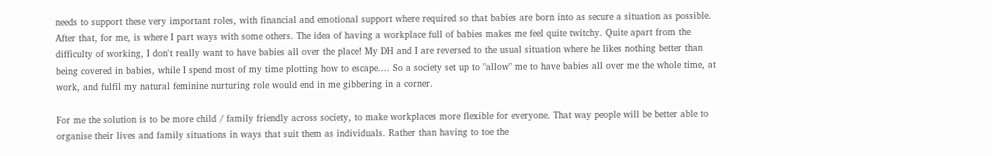needs to support these very important roles, with financial and emotional support where required so that babies are born into as secure a situation as possible. After that, for me, is where I part ways with some others. The idea of having a workplace full of babies makes me feel quite twitchy. Quite apart from the difficulty of working, I don't really want to have babies all over the place! My DH and I are reversed to the usual situation where he likes nothing better than being covered in babies, while I spend most of my time plotting how to escape.... So a society set up to "allow" me to have babies all over me the whole time, at work, and fulfil my natural feminine nurturing role would end in me gibbering in a corner.

For me the solution is to be more child / family friendly across society, to make workplaces more flexible for everyone. That way people will be better able to organise their lives and family situations in ways that suit them as individuals. Rather than having to toe the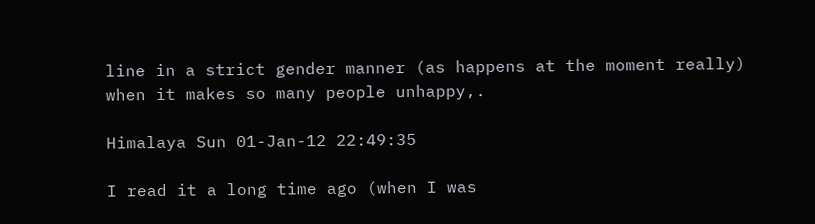line in a strict gender manner (as happens at the moment really) when it makes so many people unhappy,.

Himalaya Sun 01-Jan-12 22:49:35

I read it a long time ago (when I was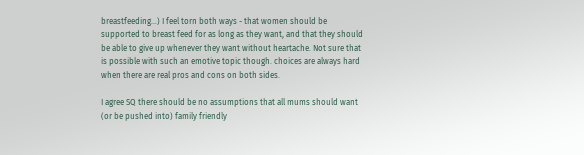breastfeeding...) I feel torn both ways - that women should be supported to breast feed for as long as they want, and that they should be able to give up whenever they want without heartache. Not sure that is possible with such an emotive topic though. choices are always hard when there are real pros and cons on both sides.

I agree SQ there should be no assumptions that all mums should want (or be pushed into) family friendly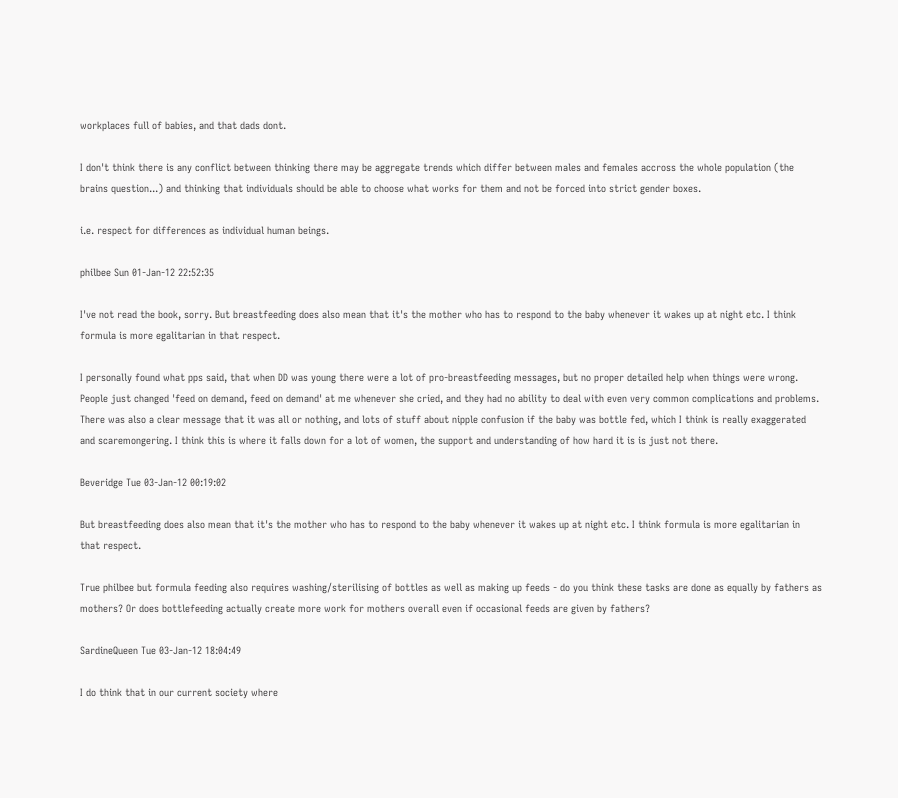workplaces full of babies, and that dads dont.

I don't think there is any conflict between thinking there may be aggregate trends which differ between males and females accross the whole population (the brains question...) and thinking that individuals should be able to choose what works for them and not be forced into strict gender boxes.

i.e. respect for differences as individual human beings.

philbee Sun 01-Jan-12 22:52:35

I've not read the book, sorry. But breastfeeding does also mean that it's the mother who has to respond to the baby whenever it wakes up at night etc. I think formula is more egalitarian in that respect.

I personally found what pps said, that when DD was young there were a lot of pro-breastfeeding messages, but no proper detailed help when things were wrong. People just changed 'feed on demand, feed on demand' at me whenever she cried, and they had no ability to deal with even very common complications and problems. There was also a clear message that it was all or nothing, and lots of stuff about nipple confusion if the baby was bottle fed, which I think is really exaggerated and scaremongering. I think this is where it falls down for a lot of women, the support and understanding of how hard it is is just not there.

Beveridge Tue 03-Jan-12 00:19:02

But breastfeeding does also mean that it's the mother who has to respond to the baby whenever it wakes up at night etc. I think formula is more egalitarian in that respect.

True philbee but formula feeding also requires washing/sterilising of bottles as well as making up feeds - do you think these tasks are done as equally by fathers as mothers? Or does bottlefeeding actually create more work for mothers overall even if occasional feeds are given by fathers?

SardineQueen Tue 03-Jan-12 18:04:49

I do think that in our current society where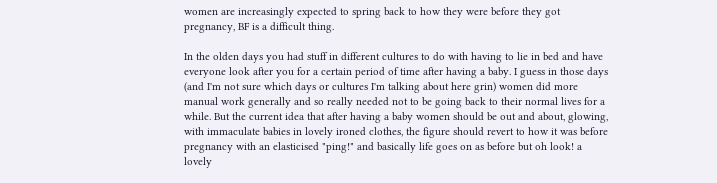women are increasingly expected to spring back to how they were before they got pregnancy, BF is a difficult thing.

In the olden days you had stuff in different cultures to do with having to lie in bed and have everyone look after you for a certain period of time after having a baby. I guess in those days (and I'm not sure which days or cultures I'm talking about here grin) women did more manual work generally and so really needed not to be going back to their normal lives for a while. But the current idea that after having a baby women should be out and about, glowing, with immaculate babies in lovely ironed clothes, the figure should revert to how it was before pregnancy with an elasticised "ping!" and basically life goes on as before but oh look! a lovely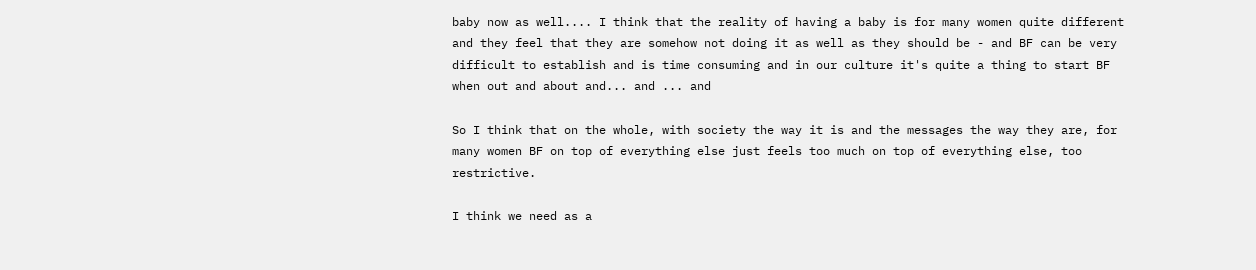baby now as well.... I think that the reality of having a baby is for many women quite different and they feel that they are somehow not doing it as well as they should be - and BF can be very difficult to establish and is time consuming and in our culture it's quite a thing to start BF when out and about and... and ... and

So I think that on the whole, with society the way it is and the messages the way they are, for many women BF on top of everything else just feels too much on top of everything else, too restrictive.

I think we need as a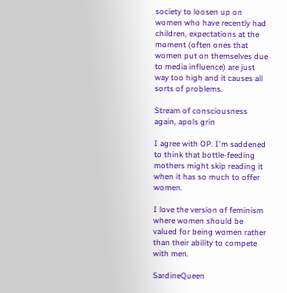society to loosen up on women who have recently had children, expectations at the moment (often ones that women put on themselves due to media influence) are just way too high and it causes all sorts of problems.

Stream of consciousness again, apols grin

I agree with OP. I'm saddened to think that bottle-feeding mothers might skip reading it when it has so much to offer women.

I love the version of feminism where women should be valued for being women rather than their ability to compete with men.

SardineQueen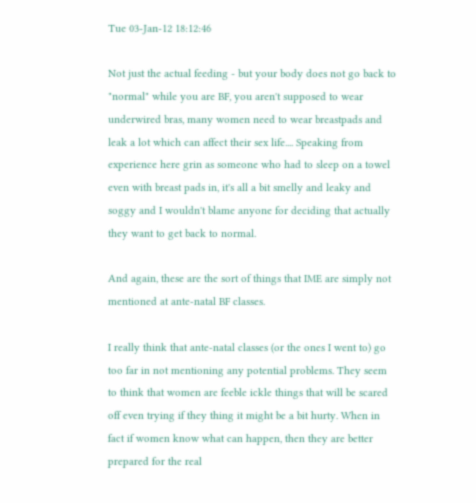Tue 03-Jan-12 18:12:46

Not just the actual feeding - but your body does not go back to "normal" while you are BF, you aren't supposed to wear underwired bras, many women need to wear breastpads and leak a lot which can affect their sex life.... Speaking from experience here grin as someone who had to sleep on a towel even with breast pads in, it's all a bit smelly and leaky and soggy and I wouldn't blame anyone for deciding that actually they want to get back to normal.

And again, these are the sort of things that IME are simply not mentioned at ante-natal BF classes.

I really think that ante-natal classes (or the ones I went to) go too far in not mentioning any potential problems. They seem to think that women are feeble ickle things that will be scared off even trying if they thing it might be a bit hurty. When in fact if women know what can happen, then they are better prepared for the real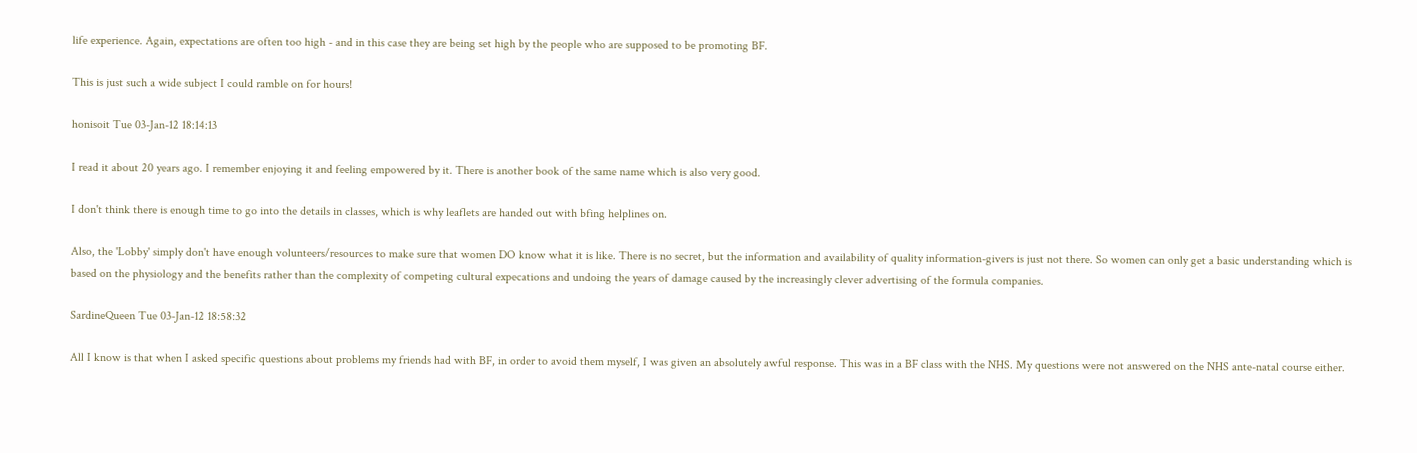life experience. Again, expectations are often too high - and in this case they are being set high by the people who are supposed to be promoting BF.

This is just such a wide subject I could ramble on for hours!

honisoit Tue 03-Jan-12 18:14:13

I read it about 20 years ago. I remember enjoying it and feeling empowered by it. There is another book of the same name which is also very good.

I don't think there is enough time to go into the details in classes, which is why leaflets are handed out with bfing helplines on.

Also, the 'Lobby' simply don't have enough volunteers/resources to make sure that women DO know what it is like. There is no secret, but the information and availability of quality information-givers is just not there. So women can only get a basic understanding which is based on the physiology and the benefits rather than the complexity of competing cultural expecations and undoing the years of damage caused by the increasingly clever advertising of the formula companies.

SardineQueen Tue 03-Jan-12 18:58:32

All I know is that when I asked specific questions about problems my friends had with BF, in order to avoid them myself, I was given an absolutely awful response. This was in a BF class with the NHS. My questions were not answered on the NHS ante-natal course either.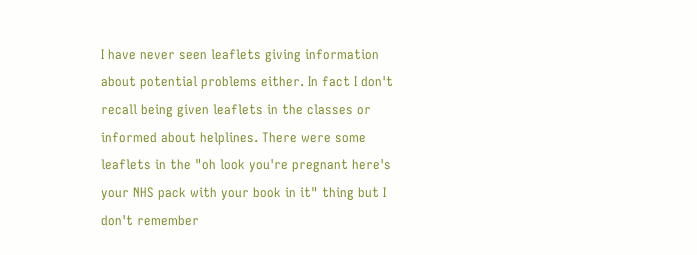I have never seen leaflets giving information about potential problems either. In fact I don't recall being given leaflets in the classes or informed about helplines. There were some leaflets in the "oh look you're pregnant here's your NHS pack with your book in it" thing but I don't remember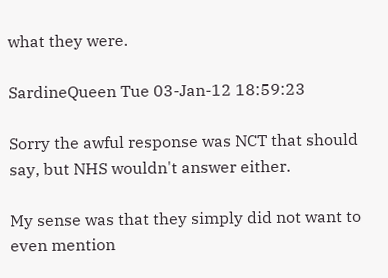what they were.

SardineQueen Tue 03-Jan-12 18:59:23

Sorry the awful response was NCT that should say, but NHS wouldn't answer either.

My sense was that they simply did not want to even mention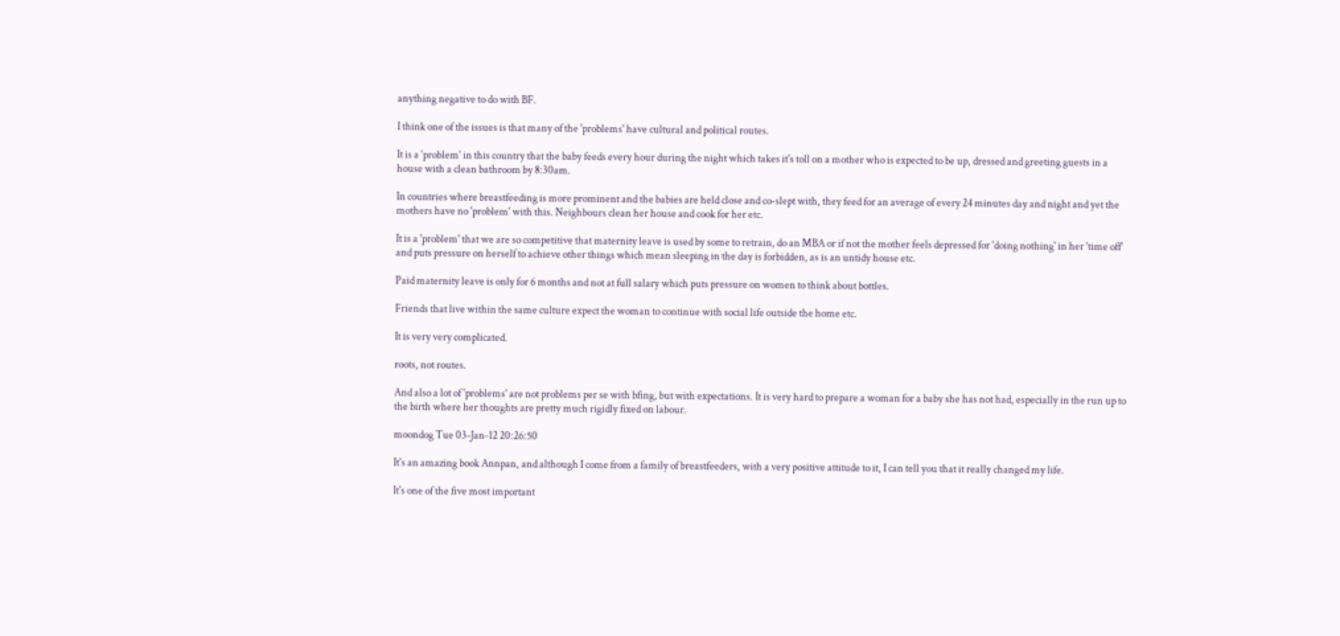anything negative to do with BF.

I think one of the issues is that many of the 'problems' have cultural and political routes.

It is a 'problem' in this country that the baby feeds every hour during the night which takes it's toll on a mother who is expected to be up, dressed and greeting guests in a house with a clean bathroom by 8:30am.

In countries where breastfeeding is more prominent and the babies are held close and co-slept with, they feed for an average of every 24 minutes day and night and yet the mothers have no 'problem' with this. Neighbours clean her house and cook for her etc.

It is a 'problem' that we are so competitive that maternity leave is used by some to retrain, do an MBA or if not the mother feels depressed for 'doing nothing' in her 'time off' and puts pressure on herself to achieve other things which mean sleeping in the day is forbidden, as is an untidy house etc.

Paid maternity leave is only for 6 months and not at full salary which puts pressure on women to think about bottles.

Friends that live within the same culture expect the woman to continue with social life outside the home etc.

It is very very complicated.

roots, not routes.

And also a lot of 'problems' are not problems per se with bfing, but with expectations. It is very hard to prepare a woman for a baby she has not had, especially in the run up to the birth where her thoughts are pretty much rigidly fixed on labour.

moondog Tue 03-Jan-12 20:26:50

It's an amazing book Annpan, and although I come from a family of breastfeeders, with a very positive attitude to it, I can tell you that it really changed my life.

It's one of the five most important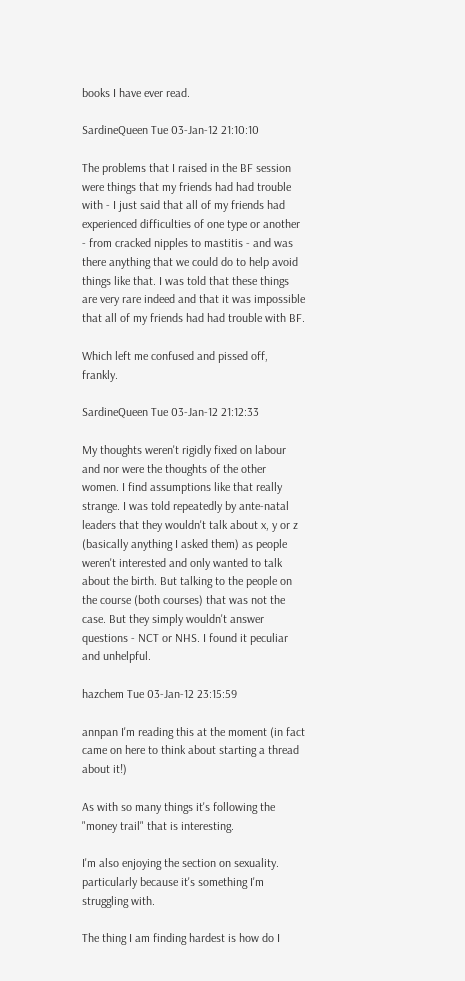books I have ever read.

SardineQueen Tue 03-Jan-12 21:10:10

The problems that I raised in the BF session were things that my friends had had trouble with - I just said that all of my friends had experienced difficulties of one type or another - from cracked nipples to mastitis - and was there anything that we could do to help avoid things like that. I was told that these things are very rare indeed and that it was impossible that all of my friends had had trouble with BF.

Which left me confused and pissed off, frankly.

SardineQueen Tue 03-Jan-12 21:12:33

My thoughts weren't rigidly fixed on labour and nor were the thoughts of the other women. I find assumptions like that really strange. I was told repeatedly by ante-natal leaders that they wouldn't talk about x, y or z (basically anything I asked them) as people weren't interested and only wanted to talk about the birth. But talking to the people on the course (both courses) that was not the case. But they simply wouldn't answer questions - NCT or NHS. I found it peculiar and unhelpful.

hazchem Tue 03-Jan-12 23:15:59

annpan I'm reading this at the moment (in fact came on here to think about starting a thread about it!)

As with so many things it's following the "money trail" that is interesting.

I'm also enjoying the section on sexuality. particularly because it's something I'm struggling with.

The thing I am finding hardest is how do I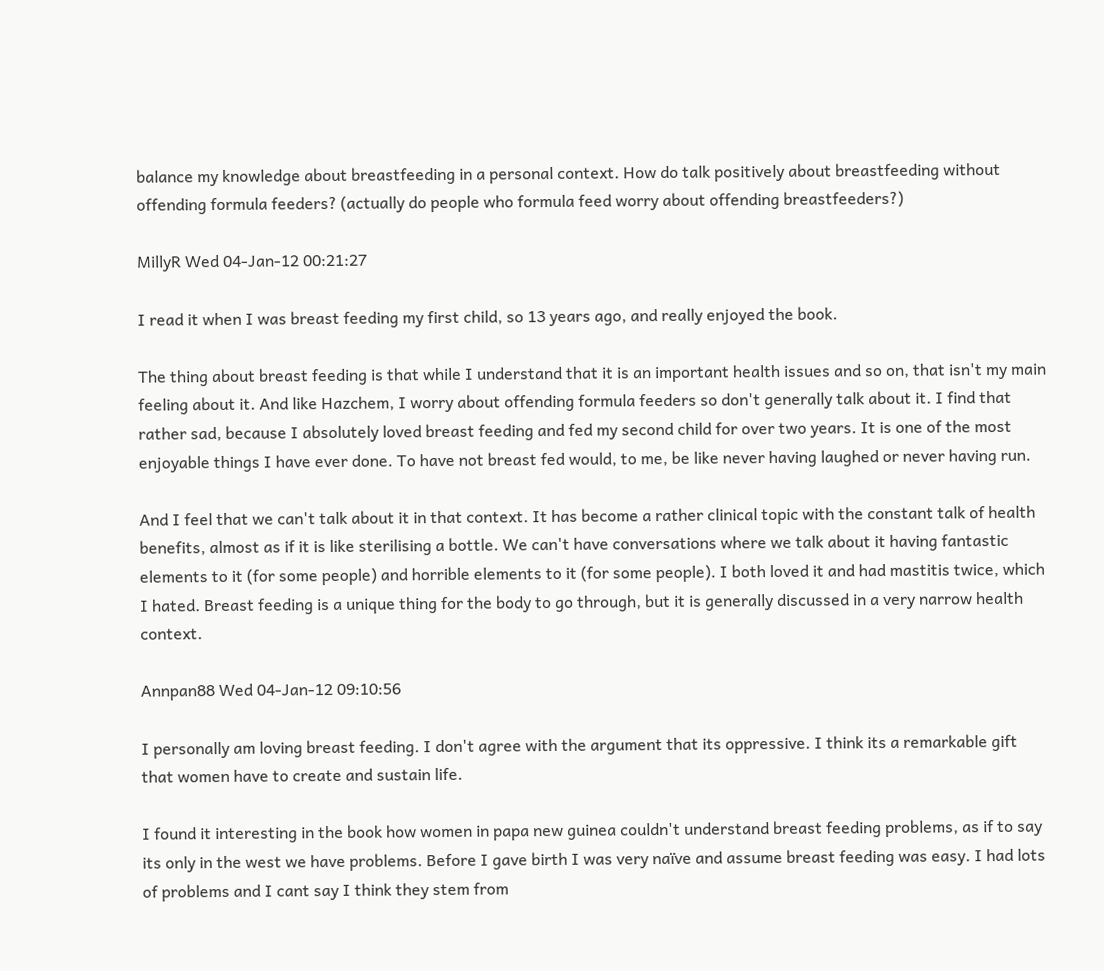balance my knowledge about breastfeeding in a personal context. How do talk positively about breastfeeding without offending formula feeders? (actually do people who formula feed worry about offending breastfeeders?)

MillyR Wed 04-Jan-12 00:21:27

I read it when I was breast feeding my first child, so 13 years ago, and really enjoyed the book.

The thing about breast feeding is that while I understand that it is an important health issues and so on, that isn't my main feeling about it. And like Hazchem, I worry about offending formula feeders so don't generally talk about it. I find that rather sad, because I absolutely loved breast feeding and fed my second child for over two years. It is one of the most enjoyable things I have ever done. To have not breast fed would, to me, be like never having laughed or never having run.

And I feel that we can't talk about it in that context. It has become a rather clinical topic with the constant talk of health benefits, almost as if it is like sterilising a bottle. We can't have conversations where we talk about it having fantastic elements to it (for some people) and horrible elements to it (for some people). I both loved it and had mastitis twice, which I hated. Breast feeding is a unique thing for the body to go through, but it is generally discussed in a very narrow health context.

Annpan88 Wed 04-Jan-12 09:10:56

I personally am loving breast feeding. I don't agree with the argument that its oppressive. I think its a remarkable gift that women have to create and sustain life.

I found it interesting in the book how women in papa new guinea couldn't understand breast feeding problems, as if to say its only in the west we have problems. Before I gave birth I was very naïve and assume breast feeding was easy. I had lots of problems and I cant say I think they stem from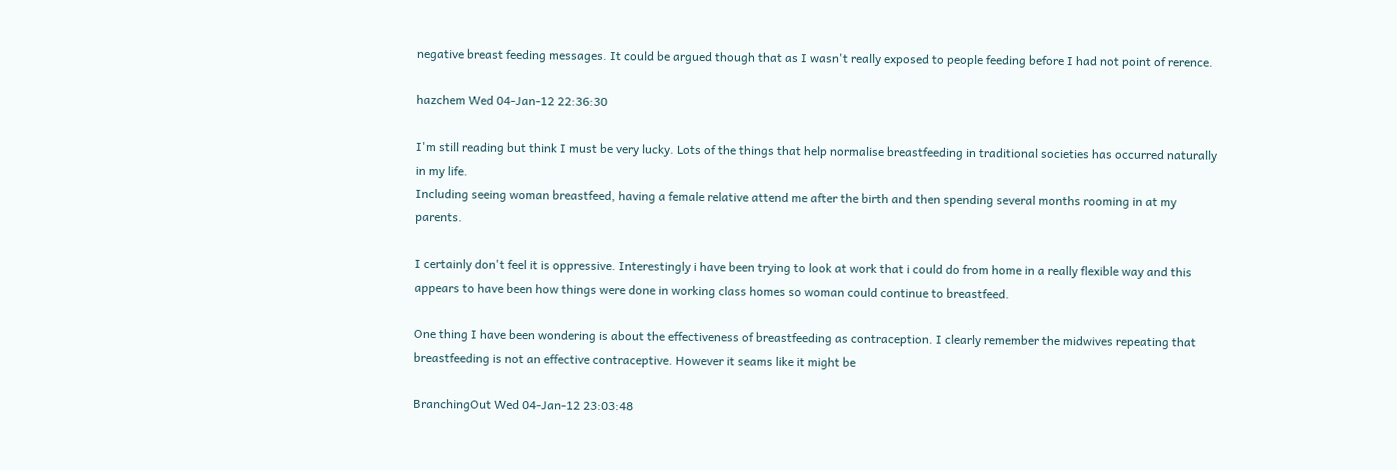negative breast feeding messages. It could be argued though that as I wasn't really exposed to people feeding before I had not point of rerence.

hazchem Wed 04-Jan-12 22:36:30

I'm still reading but think I must be very lucky. Lots of the things that help normalise breastfeeding in traditional societies has occurred naturally in my life.
Including seeing woman breastfeed, having a female relative attend me after the birth and then spending several months rooming in at my parents.

I certainly don't feel it is oppressive. Interestingly i have been trying to look at work that i could do from home in a really flexible way and this appears to have been how things were done in working class homes so woman could continue to breastfeed.

One thing I have been wondering is about the effectiveness of breastfeeding as contraception. I clearly remember the midwives repeating that breastfeeding is not an effective contraceptive. However it seams like it might be

BranchingOut Wed 04-Jan-12 23:03:48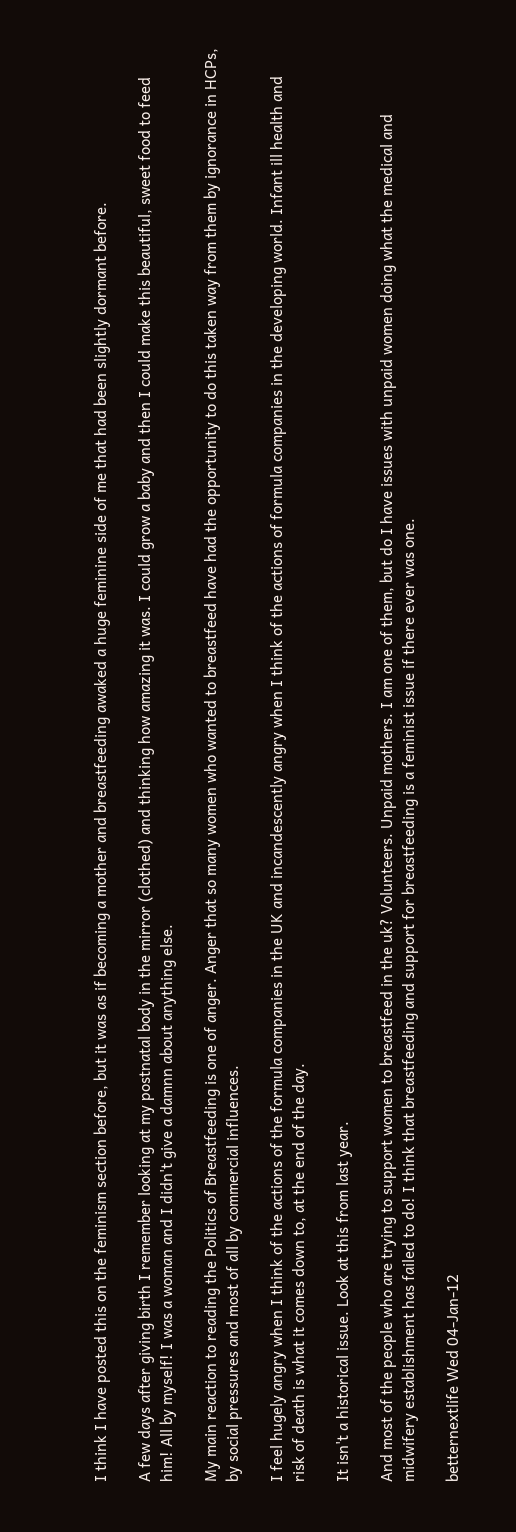I think I have posted this on the feminism section before, but it was as if becoming a mother and breastfeeding awaked a huge feminine side of me that had been slightly dormant before.

A few days after giving birth I remember looking at my postnatal body in the mirror (clothed) and thinking how amazing it was. I could grow a baby and then I could make this beautiful, sweet food to feed him! All by myself! I was a woman and I didn't give a damnn about anything else.

My main reaction to reading the Politics of Breastfeeding is one of anger. Anger that so many women who wanted to breastfeed have had the opportunity to do this taken way from them by ignorance in HCPs, by social pressures and most of all by commercial influences.

I feel hugely angry when I think of the actions of the formula companies in the UK and incandescently angry when I think of the actions of formula companies in the developing world. Infant ill health and risk of death is what it comes down to, at the end of the day.

It isn't a historical issue. Look at this from last year.

And most of the people who are trying to support women to breastfeed in the uk? Volunteers. Unpaid mothers. I am one of them, but do I have issues with unpaid women doing what the medical and midwifery establishment has failed to do! I think that breastfeeding and support for breastfeeding is a feminist issue if there ever was one.

betternextlife Wed 04-Jan-12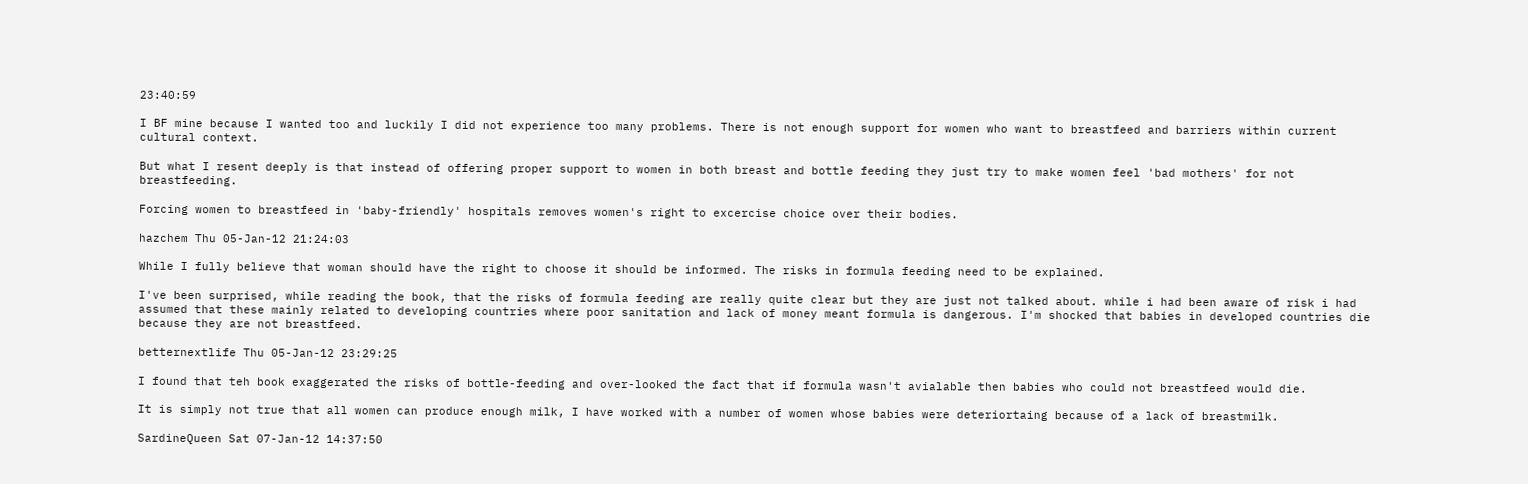23:40:59

I BF mine because I wanted too and luckily I did not experience too many problems. There is not enough support for women who want to breastfeed and barriers within current cultural context.

But what I resent deeply is that instead of offering proper support to women in both breast and bottle feeding they just try to make women feel 'bad mothers' for not breastfeeding.

Forcing women to breastfeed in 'baby-friendly' hospitals removes women's right to excercise choice over their bodies.

hazchem Thu 05-Jan-12 21:24:03

While I fully believe that woman should have the right to choose it should be informed. The risks in formula feeding need to be explained.

I've been surprised, while reading the book, that the risks of formula feeding are really quite clear but they are just not talked about. while i had been aware of risk i had assumed that these mainly related to developing countries where poor sanitation and lack of money meant formula is dangerous. I'm shocked that babies in developed countries die because they are not breastfeed.

betternextlife Thu 05-Jan-12 23:29:25

I found that teh book exaggerated the risks of bottle-feeding and over-looked the fact that if formula wasn't avialable then babies who could not breastfeed would die.

It is simply not true that all women can produce enough milk, I have worked with a number of women whose babies were deteriortaing because of a lack of breastmilk.

SardineQueen Sat 07-Jan-12 14:37:50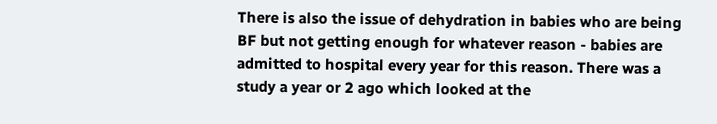There is also the issue of dehydration in babies who are being BF but not getting enough for whatever reason - babies are admitted to hospital every year for this reason. There was a study a year or 2 ago which looked at the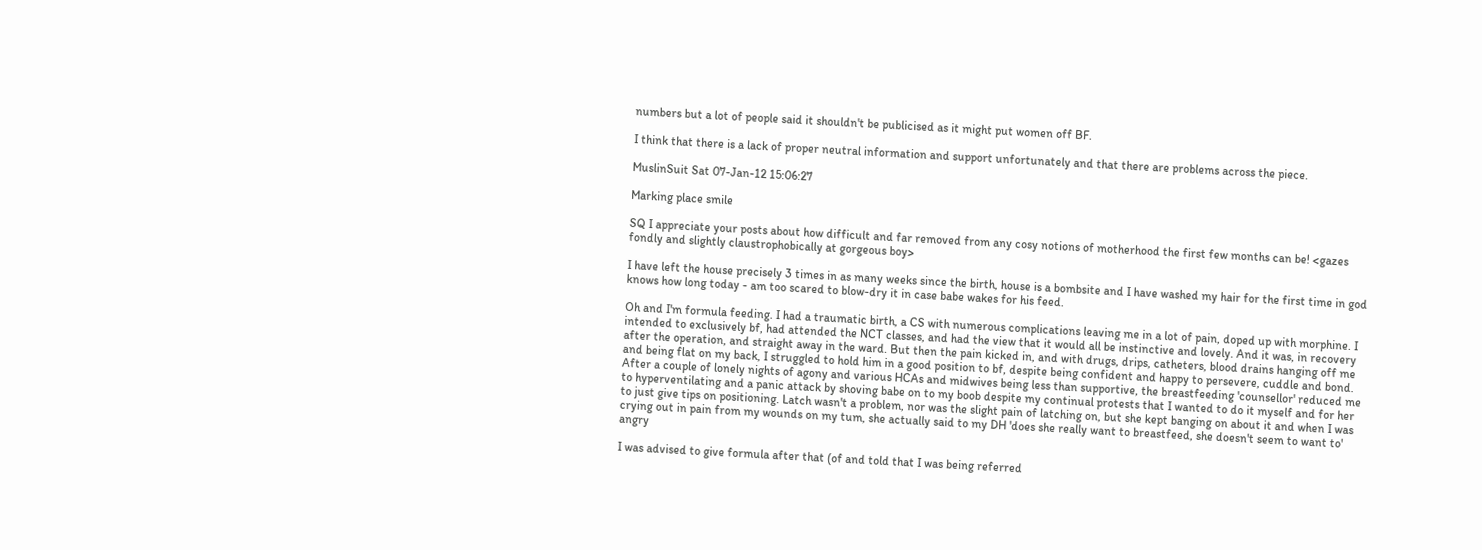numbers but a lot of people said it shouldn't be publicised as it might put women off BF.

I think that there is a lack of proper neutral information and support unfortunately and that there are problems across the piece.

MuslinSuit Sat 07-Jan-12 15:06:27

Marking place smile

SQ I appreciate your posts about how difficult and far removed from any cosy notions of motherhood the first few months can be! <gazes fondly and slightly claustrophobically at gorgeous boy>

I have left the house precisely 3 times in as many weeks since the birth, house is a bombsite and I have washed my hair for the first time in god knows how long today - am too scared to blow-dry it in case babe wakes for his feed.

Oh and I'm formula feeding. I had a traumatic birth, a CS with numerous complications leaving me in a lot of pain, doped up with morphine. I intended to exclusively bf, had attended the NCT classes, and had the view that it would all be instinctive and lovely. And it was, in recovery after the operation, and straight away in the ward. But then the pain kicked in, and with drugs, drips, catheters, blood drains hanging off me and being flat on my back, I struggled to hold him in a good position to bf, despite being confident and happy to persevere, cuddle and bond. After a couple of lonely nights of agony and various HCAs and midwives being less than supportive, the breastfeeding 'counsellor' reduced me to hyperventilating and a panic attack by shoving babe on to my boob despite my continual protests that I wanted to do it myself and for her to just give tips on positioning. Latch wasn't a problem, nor was the slight pain of latching on, but she kept banging on about it and when I was crying out in pain from my wounds on my tum, she actually said to my DH 'does she really want to breastfeed, she doesn't seem to want to' angry

I was advised to give formula after that (of and told that I was being referred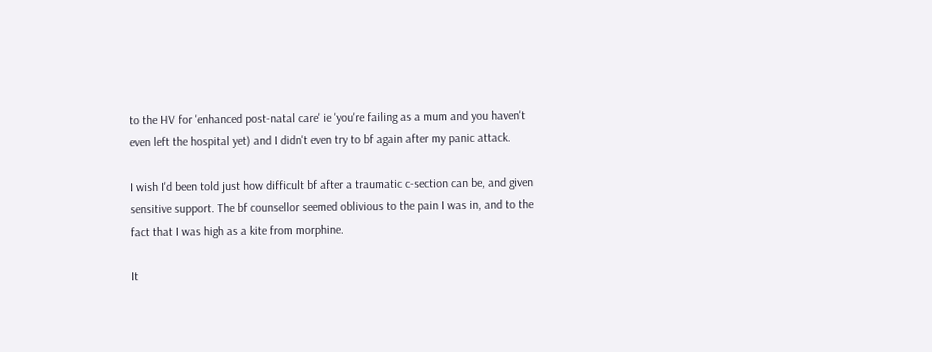to the HV for 'enhanced post-natal care' ie 'you're failing as a mum and you haven't even left the hospital yet) and I didn't even try to bf again after my panic attack.

I wish I'd been told just how difficult bf after a traumatic c-section can be, and given sensitive support. The bf counsellor seemed oblivious to the pain I was in, and to the fact that I was high as a kite from morphine.

It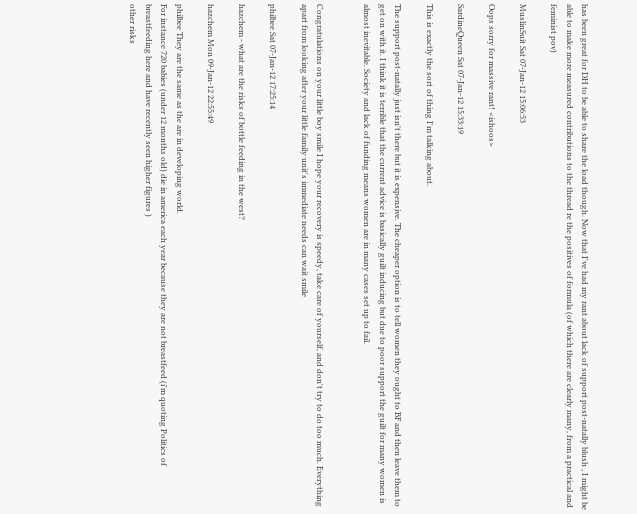has been great for DH to be able to share the load though. Now that I've had my rant about lack of support post-natally blush , I might be able to make more measured contributions to the thread re the positives of formula (of which there are clearly many, from a practical and feminist pov)

MuslinSuit Sat 07-Jan-12 15:06:53

Oops sorry for massive rant! <ishoos>

SardineQueen Sat 07-Jan-12 15:33:19

This is exactly the sort of thing I'm talking about.

The support post-natally just isn't there but it is expensive. The cheaper option is to tell women they ought to BF and then leave them to get on with it. I think it is terrible that the current advice is basically guilt inducing but due to poor support the guilt for many women is almost inevitable. Society and lack of funding means women are in many cases set up to fail.


Congratulations on your little boy smile I hope your recovery is speedy, take care of yourself, and don't try to do too much. Everything apart from looking after your little family unit's immediate needs can wait smile

philbee Sat 07-Jan-12 17:25:14

hazchem - what are the risks of bottle feeding in the west?

hazchem Mon 09-Jan-12 22:55:49

philbee They are the same as the are in developing world.
For instance 720 babies (under 12 months old) die in america each year because they are not breastfeed (i'm quoting Politics of breastfeeding here and have recently seen higher figures )
other risks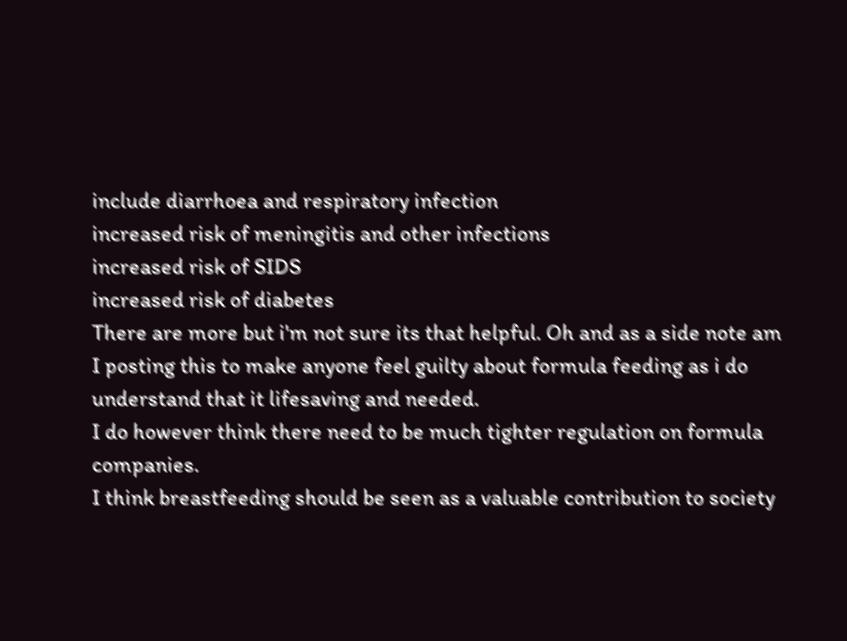include diarrhoea and respiratory infection
increased risk of meningitis and other infections
increased risk of SIDS
increased risk of diabetes
There are more but i'm not sure its that helpful. Oh and as a side note am I posting this to make anyone feel guilty about formula feeding as i do understand that it lifesaving and needed.
I do however think there need to be much tighter regulation on formula companies.
I think breastfeeding should be seen as a valuable contribution to society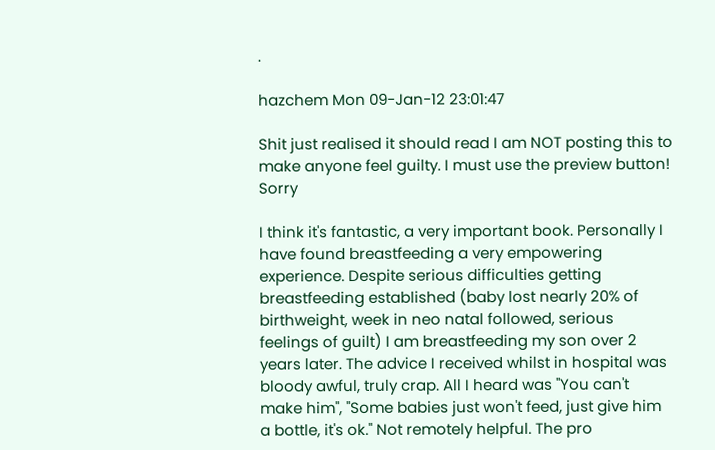.

hazchem Mon 09-Jan-12 23:01:47

Shit just realised it should read I am NOT posting this to make anyone feel guilty. I must use the preview button! Sorry

I think it's fantastic, a very important book. Personally I have found breastfeeding a very empowering experience. Despite serious difficulties getting breastfeeding established (baby lost nearly 20% of birthweight, week in neo natal followed, serious feelings of guilt) I am breastfeeding my son over 2 years later. The advice I received whilst in hospital was bloody awful, truly crap. All I heard was "You can't make him", "Some babies just won't feed, just give him a bottle, it's ok." Not remotely helpful. The pro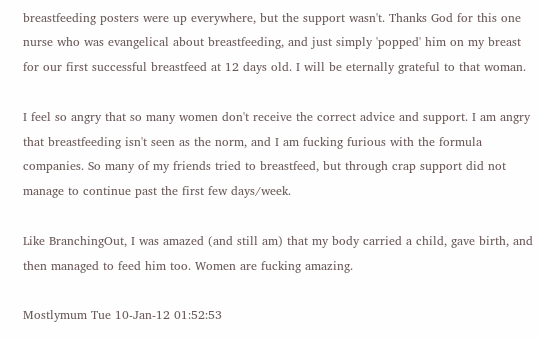breastfeeding posters were up everywhere, but the support wasn't. Thanks God for this one nurse who was evangelical about breastfeeding, and just simply 'popped' him on my breast for our first successful breastfeed at 12 days old. I will be eternally grateful to that woman.

I feel so angry that so many women don't receive the correct advice and support. I am angry that breastfeeding isn't seen as the norm, and I am fucking furious with the formula companies. So many of my friends tried to breastfeed, but through crap support did not manage to continue past the first few days/week.

Like BranchingOut, I was amazed (and still am) that my body carried a child, gave birth, and then managed to feed him too. Women are fucking amazing.

Mostlymum Tue 10-Jan-12 01:52:53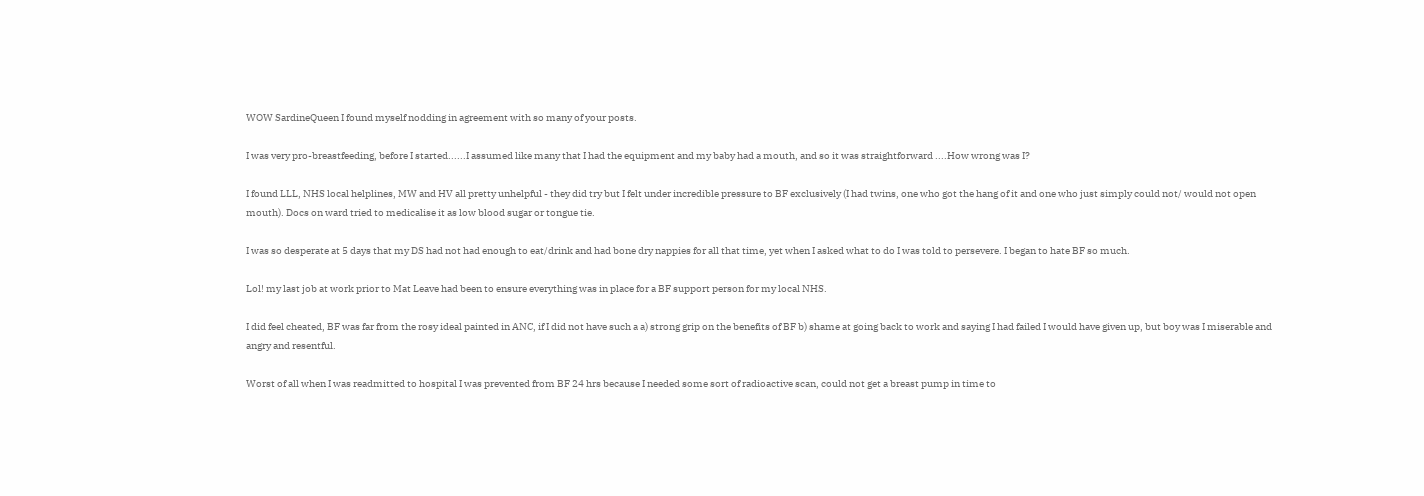WOW SardineQueen I found myself nodding in agreement with so many of your posts.

I was very pro-breastfeeding, before I started......I assumed like many that I had the equipment and my baby had a mouth, and so it was straightforward ....How wrong was I?

I found LLL, NHS local helplines, MW and HV all pretty unhelpful - they did try but I felt under incredible pressure to BF exclusively (I had twins, one who got the hang of it and one who just simply could not/ would not open mouth). Docs on ward tried to medicalise it as low blood sugar or tongue tie.

I was so desperate at 5 days that my DS had not had enough to eat/drink and had bone dry nappies for all that time, yet when I asked what to do I was told to persevere. I began to hate BF so much.

Lol! my last job at work prior to Mat Leave had been to ensure everything was in place for a BF support person for my local NHS.

I did feel cheated, BF was far from the rosy ideal painted in ANC, if I did not have such a a) strong grip on the benefits of BF b) shame at going back to work and saying I had failed I would have given up, but boy was I miserable and angry and resentful.

Worst of all when I was readmitted to hospital I was prevented from BF 24 hrs because I needed some sort of radioactive scan, could not get a breast pump in time to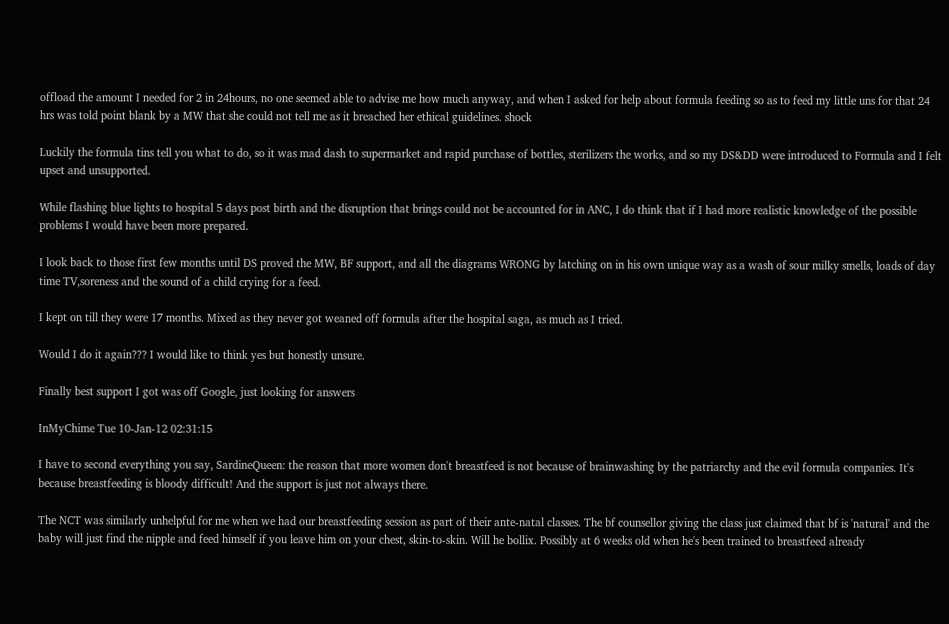offload the amount I needed for 2 in 24hours, no one seemed able to advise me how much anyway, and when I asked for help about formula feeding so as to feed my little uns for that 24 hrs was told point blank by a MW that she could not tell me as it breached her ethical guidelines. shock

Luckily the formula tins tell you what to do, so it was mad dash to supermarket and rapid purchase of bottles, sterilizers the works, and so my DS&DD were introduced to Formula and I felt upset and unsupported.

While flashing blue lights to hospital 5 days post birth and the disruption that brings could not be accounted for in ANC, I do think that if I had more realistic knowledge of the possible problems I would have been more prepared.

I look back to those first few months until DS proved the MW, BF support, and all the diagrams WRONG by latching on in his own unique way as a wash of sour milky smells, loads of day time TV,soreness and the sound of a child crying for a feed.

I kept on till they were 17 months. Mixed as they never got weaned off formula after the hospital saga, as much as I tried.

Would I do it again??? I would like to think yes but honestly unsure.

Finally best support I got was off Google, just looking for answers

InMyChime Tue 10-Jan-12 02:31:15

I have to second everything you say, SardineQueen: the reason that more women don't breastfeed is not because of brainwashing by the patriarchy and the evil formula companies. It's because breastfeeding is bloody difficult! And the support is just not always there.

The NCT was similarly unhelpful for me when we had our breastfeeding session as part of their ante-natal classes. The bf counsellor giving the class just claimed that bf is 'natural' and the baby will just find the nipple and feed himself if you leave him on your chest, skin-to-skin. Will he bollix. Possibly at 6 weeks old when he's been trained to breastfeed already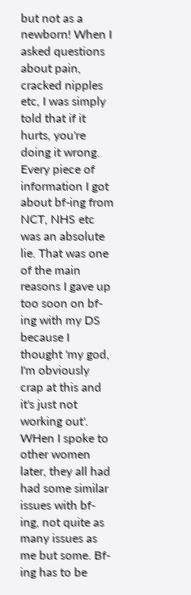but not as a newborn! When I asked questions about pain, cracked nipples etc, I was simply told that if it hurts, you're doing it wrong. Every piece of information I got about bf-ing from NCT, NHS etc was an absolute lie. That was one of the main reasons I gave up too soon on bf-ing with my DS because I thought 'my god, I'm obviously crap at this and it's just not working out'. WHen I spoke to other women later, they all had had some similar issues with bf-ing, not quite as many issues as me but some. Bf-ing has to be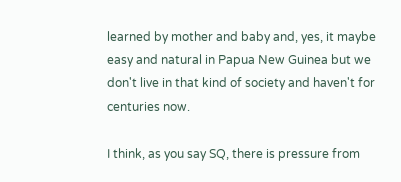learned by mother and baby and, yes, it maybe easy and natural in Papua New Guinea but we don't live in that kind of society and haven't for centuries now.

I think, as you say SQ, there is pressure from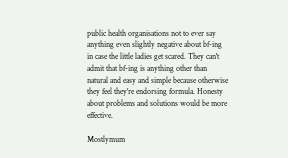public health organisations not to ever say anything even slightly negative about bf-ing in case the little ladies get scared. They can't admit that bf-ing is anything other than natural and easy and simple because otherwise they feel they're endorsing formula. Honesty about problems and solutions would be more effective.

Mostlymum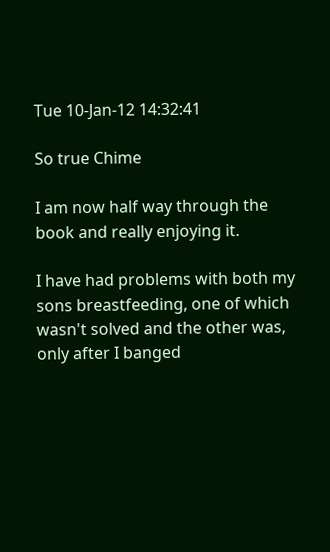Tue 10-Jan-12 14:32:41

So true Chime

I am now half way through the book and really enjoying it.

I have had problems with both my sons breastfeeding, one of which wasn't solved and the other was, only after I banged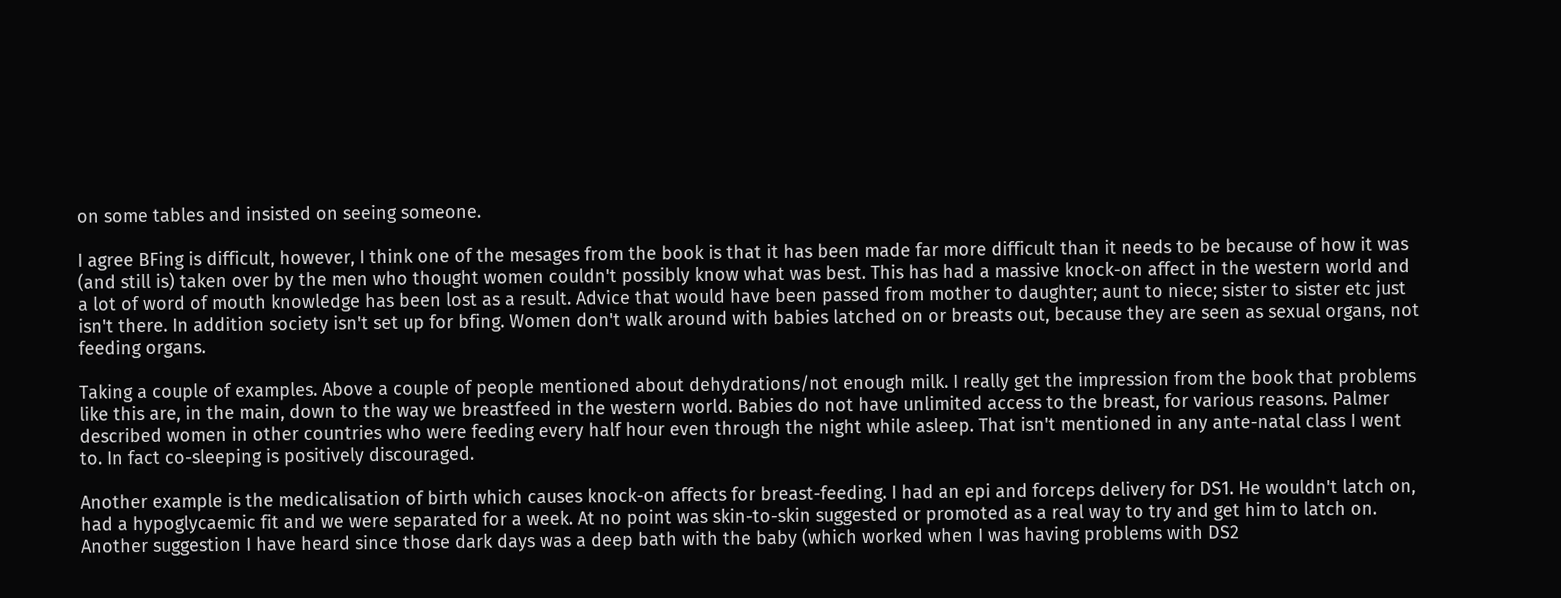on some tables and insisted on seeing someone.

I agree BFing is difficult, however, I think one of the mesages from the book is that it has been made far more difficult than it needs to be because of how it was (and still is) taken over by the men who thought women couldn't possibly know what was best. This has had a massive knock-on affect in the western world and a lot of word of mouth knowledge has been lost as a result. Advice that would have been passed from mother to daughter; aunt to niece; sister to sister etc just isn't there. In addition society isn't set up for bfing. Women don't walk around with babies latched on or breasts out, because they are seen as sexual organs, not feeding organs.

Taking a couple of examples. Above a couple of people mentioned about dehydrations/not enough milk. I really get the impression from the book that problems like this are, in the main, down to the way we breastfeed in the western world. Babies do not have unlimited access to the breast, for various reasons. Palmer described women in other countries who were feeding every half hour even through the night while asleep. That isn't mentioned in any ante-natal class I went to. In fact co-sleeping is positively discouraged.

Another example is the medicalisation of birth which causes knock-on affects for breast-feeding. I had an epi and forceps delivery for DS1. He wouldn't latch on, had a hypoglycaemic fit and we were separated for a week. At no point was skin-to-skin suggested or promoted as a real way to try and get him to latch on. Another suggestion I have heard since those dark days was a deep bath with the baby (which worked when I was having problems with DS2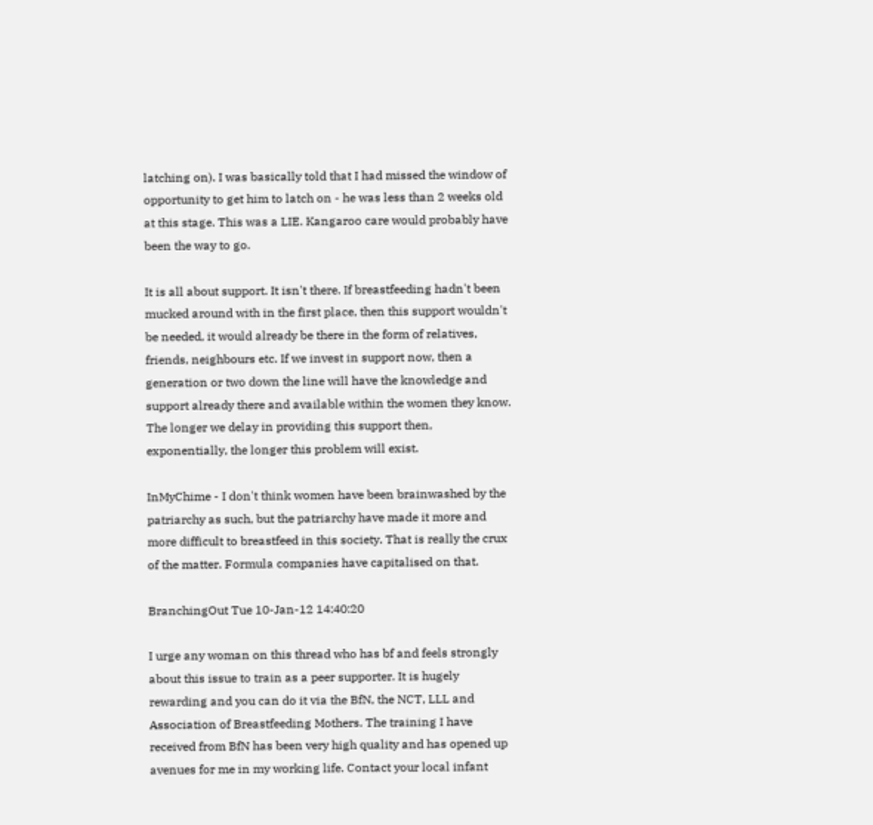latching on). I was basically told that I had missed the window of opportunity to get him to latch on - he was less than 2 weeks old at this stage. This was a LIE. Kangaroo care would probably have been the way to go.

It is all about support. It isn't there. If breastfeeding hadn't been mucked around with in the first place, then this support wouldn't be needed, it would already be there in the form of relatives, friends, neighbours etc. If we invest in support now, then a generation or two down the line will have the knowledge and support already there and available within the women they know. The longer we delay in providing this support then, exponentially, the longer this problem will exist.

InMyChime - I don't think women have been brainwashed by the patriarchy as such, but the patriarchy have made it more and more difficult to breastfeed in this society. That is really the crux of the matter. Formula companies have capitalised on that.

BranchingOut Tue 10-Jan-12 14:40:20

I urge any woman on this thread who has bf and feels strongly about this issue to train as a peer supporter. It is hugely rewarding and you can do it via the BfN, the NCT, LLL and Association of Breastfeeding Mothers. The training I have received from BfN has been very high quality and has opened up avenues for me in my working life. Contact your local infant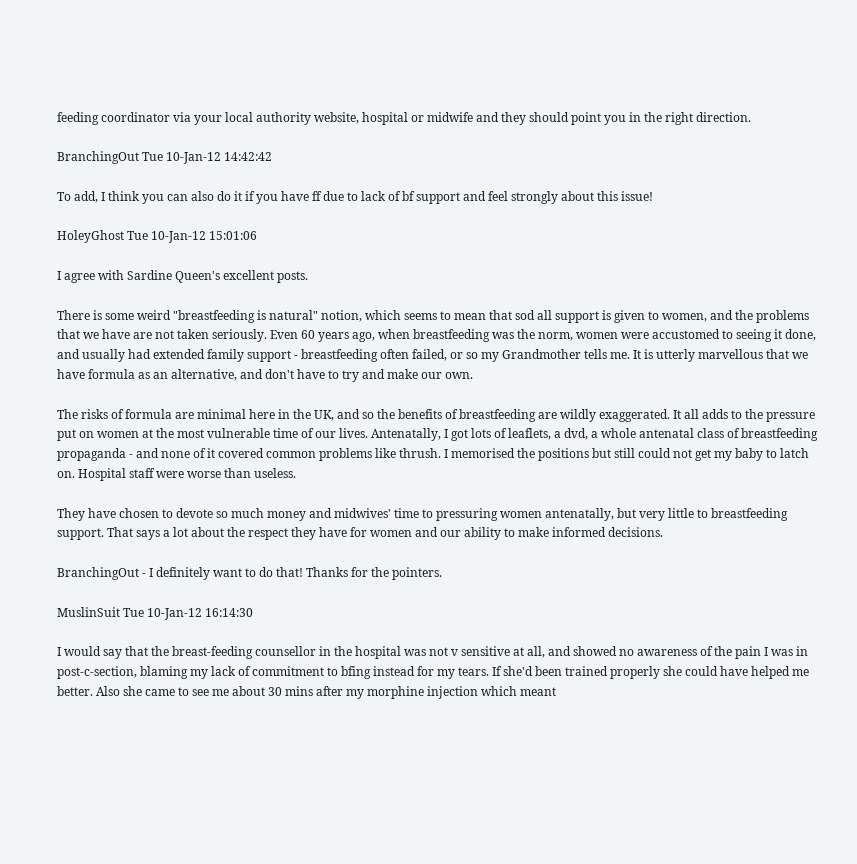feeding coordinator via your local authority website, hospital or midwife and they should point you in the right direction.

BranchingOut Tue 10-Jan-12 14:42:42

To add, I think you can also do it if you have ff due to lack of bf support and feel strongly about this issue!

HoleyGhost Tue 10-Jan-12 15:01:06

I agree with Sardine Queen's excellent posts.

There is some weird "breastfeeding is natural" notion, which seems to mean that sod all support is given to women, and the problems that we have are not taken seriously. Even 60 years ago, when breastfeeding was the norm, women were accustomed to seeing it done, and usually had extended family support - breastfeeding often failed, or so my Grandmother tells me. It is utterly marvellous that we have formula as an alternative, and don't have to try and make our own.

The risks of formula are minimal here in the UK, and so the benefits of breastfeeding are wildly exaggerated. It all adds to the pressure put on women at the most vulnerable time of our lives. Antenatally, I got lots of leaflets, a dvd, a whole antenatal class of breastfeeding propaganda - and none of it covered common problems like thrush. I memorised the positions but still could not get my baby to latch on. Hospital staff were worse than useless.

They have chosen to devote so much money and midwives' time to pressuring women antenatally, but very little to breastfeeding support. That says a lot about the respect they have for women and our ability to make informed decisions.

BranchingOut - I definitely want to do that! Thanks for the pointers.

MuslinSuit Tue 10-Jan-12 16:14:30

I would say that the breast-feeding counsellor in the hospital was not v sensitive at all, and showed no awareness of the pain I was in post-c-section, blaming my lack of commitment to bfing instead for my tears. If she'd been trained properly she could have helped me better. Also she came to see me about 30 mins after my morphine injection which meant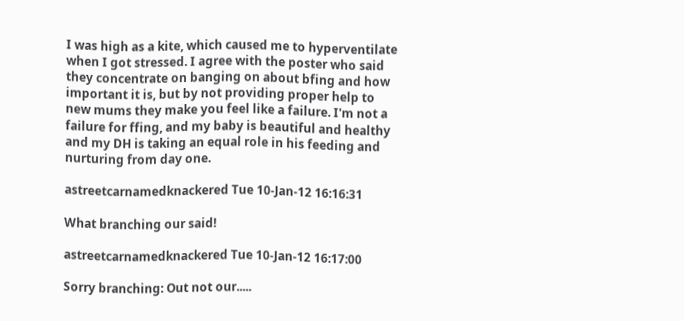I was high as a kite, which caused me to hyperventilate when I got stressed. I agree with the poster who said they concentrate on banging on about bfing and how important it is, but by not providing proper help to new mums they make you feel like a failure. I'm not a failure for ffing, and my baby is beautiful and healthy and my DH is taking an equal role in his feeding and nurturing from day one.

astreetcarnamedknackered Tue 10-Jan-12 16:16:31

What branching our said!

astreetcarnamedknackered Tue 10-Jan-12 16:17:00

Sorry branching: Out not our.....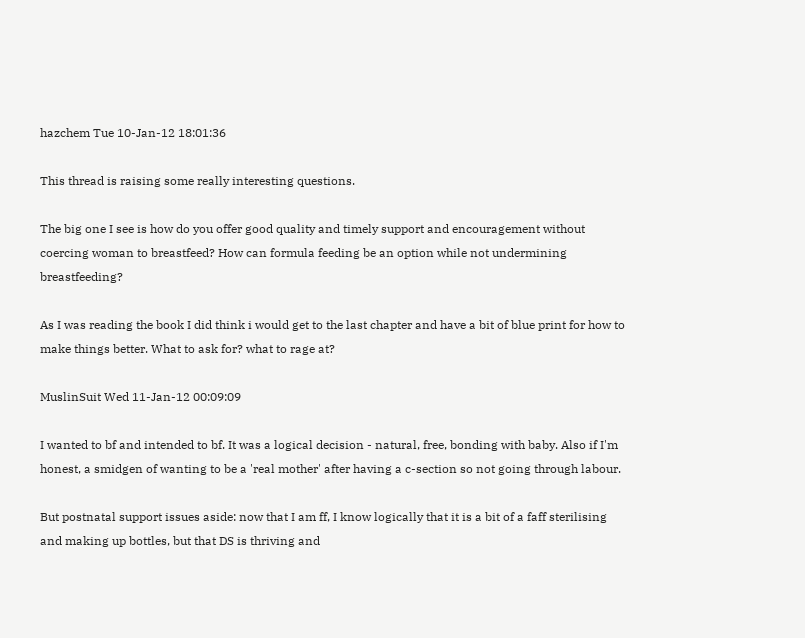hazchem Tue 10-Jan-12 18:01:36

This thread is raising some really interesting questions.

The big one I see is how do you offer good quality and timely support and encouragement without coercing woman to breastfeed? How can formula feeding be an option while not undermining breastfeeding?

As I was reading the book I did think i would get to the last chapter and have a bit of blue print for how to make things better. What to ask for? what to rage at?

MuslinSuit Wed 11-Jan-12 00:09:09

I wanted to bf and intended to bf. It was a logical decision - natural, free, bonding with baby. Also if I'm honest, a smidgen of wanting to be a 'real mother' after having a c-section so not going through labour.

But postnatal support issues aside: now that I am ff, I know logically that it is a bit of a faff sterilising and making up bottles, but that DS is thriving and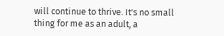will continue to thrive. It's no small thing for me as an adult, a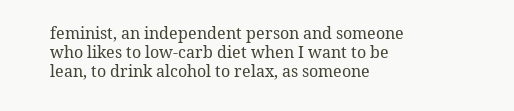feminist, an independent person and someone who likes to low-carb diet when I want to be lean, to drink alcohol to relax, as someone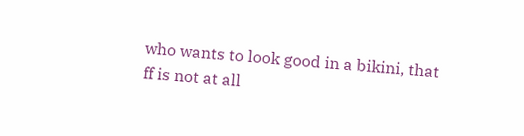who wants to look good in a bikini, that ff is not at all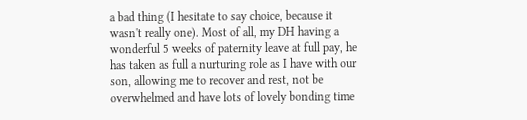a bad thing (I hesitate to say choice, because it wasn't really one). Most of all, my DH having a wonderful 5 weeks of paternity leave at full pay, he has taken as full a nurturing role as I have with our son, allowing me to recover and rest, not be overwhelmed and have lots of lovely bonding time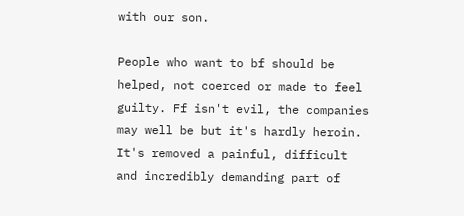with our son.

People who want to bf should be helped, not coerced or made to feel guilty. Ff isn't evil, the companies may well be but it's hardly heroin. It's removed a painful, difficult and incredibly demanding part of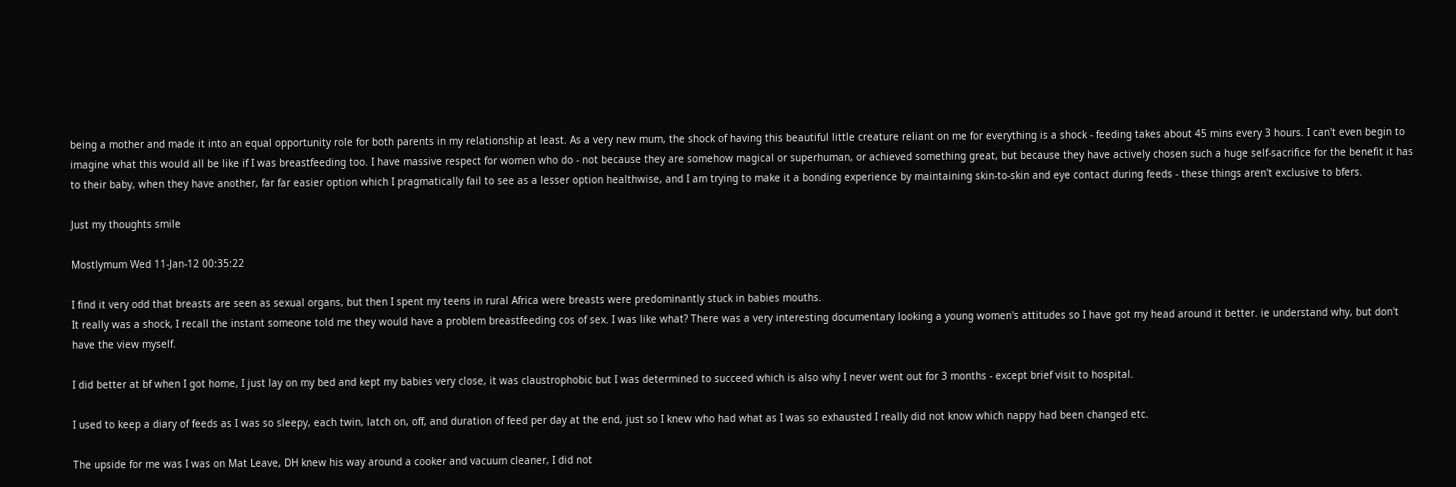being a mother and made it into an equal opportunity role for both parents in my relationship at least. As a very new mum, the shock of having this beautiful little creature reliant on me for everything is a shock - feeding takes about 45 mins every 3 hours. I can't even begin to imagine what this would all be like if I was breastfeeding too. I have massive respect for women who do - not because they are somehow magical or superhuman, or achieved something great, but because they have actively chosen such a huge self-sacrifice for the benefit it has to their baby, when they have another, far far easier option which I pragmatically fail to see as a lesser option healthwise, and I am trying to make it a bonding experience by maintaining skin-to-skin and eye contact during feeds - these things aren't exclusive to bfers.

Just my thoughts smile

Mostlymum Wed 11-Jan-12 00:35:22

I find it very odd that breasts are seen as sexual organs, but then I spent my teens in rural Africa were breasts were predominantly stuck in babies mouths.
It really was a shock, I recall the instant someone told me they would have a problem breastfeeding cos of sex. I was like what? There was a very interesting documentary looking a young women's attitudes so I have got my head around it better. ie understand why, but don't have the view myself.

I did better at bf when I got home, I just lay on my bed and kept my babies very close, it was claustrophobic but I was determined to succeed which is also why I never went out for 3 months - except brief visit to hospital.

I used to keep a diary of feeds as I was so sleepy, each twin, latch on, off, and duration of feed per day at the end, just so I knew who had what as I was so exhausted I really did not know which nappy had been changed etc.

The upside for me was I was on Mat Leave, DH knew his way around a cooker and vacuum cleaner, I did not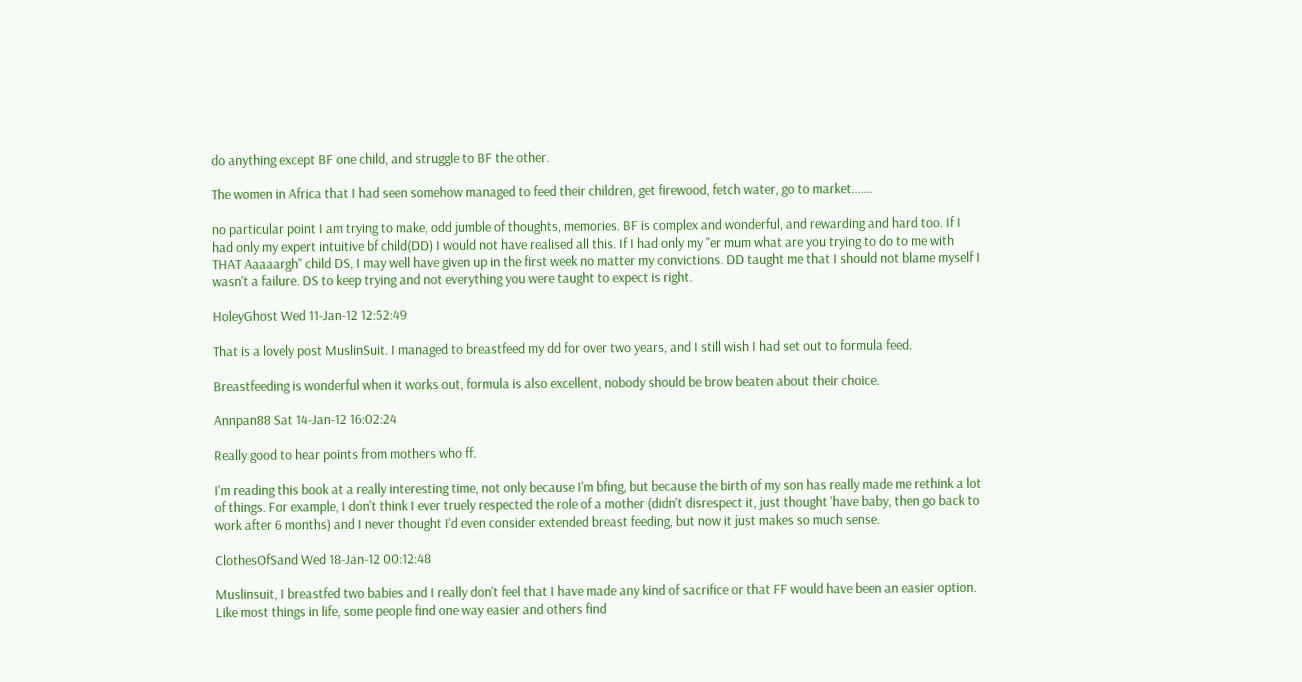do anything except BF one child, and struggle to BF the other.

The women in Africa that I had seen somehow managed to feed their children, get firewood, fetch water, go to market.......

no particular point I am trying to make, odd jumble of thoughts, memories. BF is complex and wonderful, and rewarding and hard too. If I had only my expert intuitive bf child(DD) I would not have realised all this. If I had only my "er mum what are you trying to do to me with THAT Aaaaargh" child DS, I may well have given up in the first week no matter my convictions. DD taught me that I should not blame myself I wasn't a failure. DS to keep trying and not everything you were taught to expect is right.

HoleyGhost Wed 11-Jan-12 12:52:49

That is a lovely post MuslinSuit. I managed to breastfeed my dd for over two years, and I still wish I had set out to formula feed.

Breastfeeding is wonderful when it works out, formula is also excellent, nobody should be brow beaten about their choice.

Annpan88 Sat 14-Jan-12 16:02:24

Really good to hear points from mothers who ff.

I'm reading this book at a really interesting time, not only because I'm bfing, but because the birth of my son has really made me rethink a lot of things. For example, I don't think I ever truely respected the role of a mother (didn't disrespect it, just thought 'have baby, then go back to work after 6 months) and I never thought I'd even consider extended breast feeding, but now it just makes so much sense.

ClothesOfSand Wed 18-Jan-12 00:12:48

Muslinsuit, I breastfed two babies and I really don't feel that I have made any kind of sacrifice or that FF would have been an easier option. Like most things in life, some people find one way easier and others find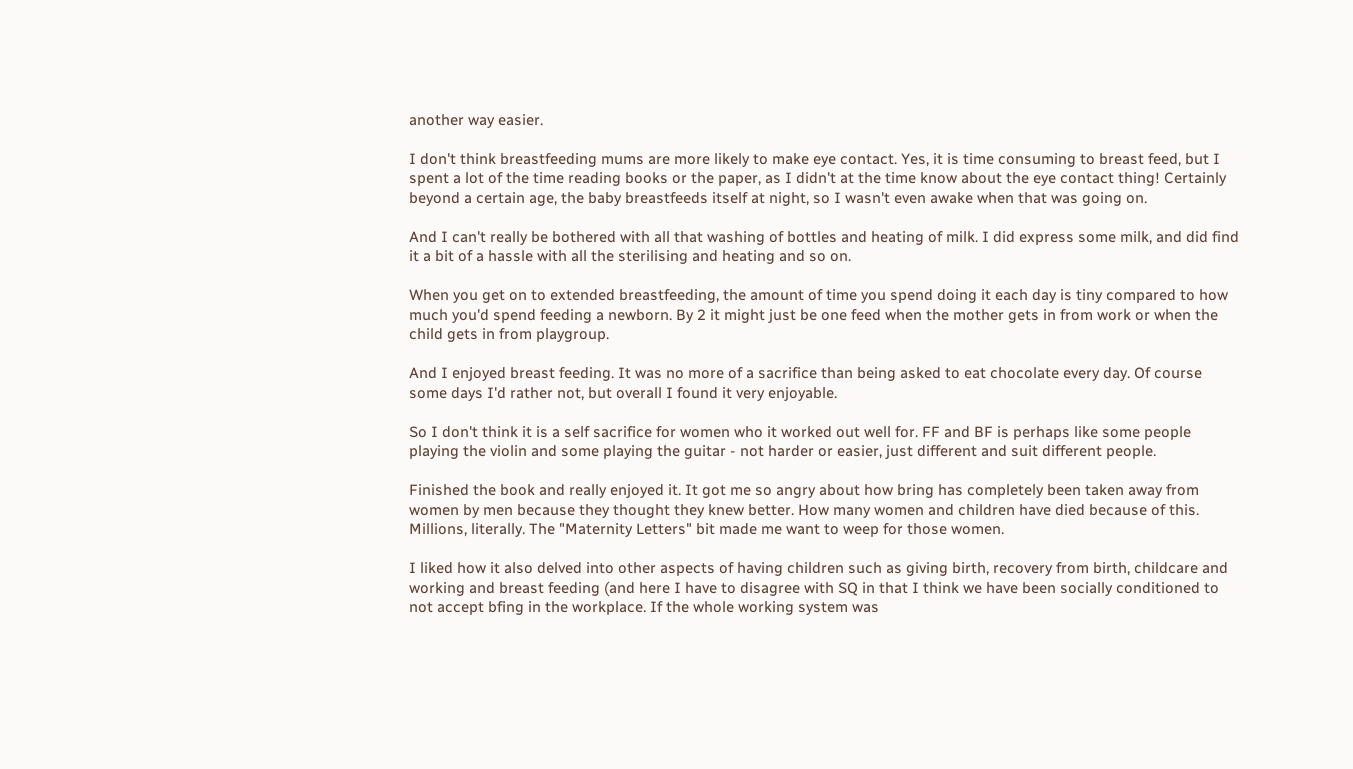another way easier.

I don't think breastfeeding mums are more likely to make eye contact. Yes, it is time consuming to breast feed, but I spent a lot of the time reading books or the paper, as I didn't at the time know about the eye contact thing! Certainly beyond a certain age, the baby breastfeeds itself at night, so I wasn't even awake when that was going on.

And I can't really be bothered with all that washing of bottles and heating of milk. I did express some milk, and did find it a bit of a hassle with all the sterilising and heating and so on.

When you get on to extended breastfeeding, the amount of time you spend doing it each day is tiny compared to how much you'd spend feeding a newborn. By 2 it might just be one feed when the mother gets in from work or when the child gets in from playgroup.

And I enjoyed breast feeding. It was no more of a sacrifice than being asked to eat chocolate every day. Of course some days I'd rather not, but overall I found it very enjoyable.

So I don't think it is a self sacrifice for women who it worked out well for. FF and BF is perhaps like some people playing the violin and some playing the guitar - not harder or easier, just different and suit different people.

Finished the book and really enjoyed it. It got me so angry about how bring has completely been taken away from women by men because they thought they knew better. How many women and children have died because of this. Millions, literally. The "Maternity Letters" bit made me want to weep for those women.

I liked how it also delved into other aspects of having children such as giving birth, recovery from birth, childcare and working and breast feeding (and here I have to disagree with SQ in that I think we have been socially conditioned to not accept bfing in the workplace. If the whole working system was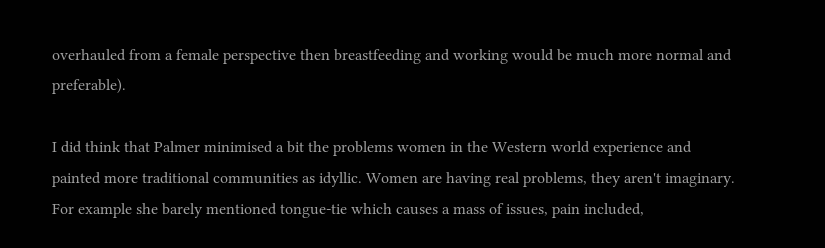overhauled from a female perspective then breastfeeding and working would be much more normal and preferable).

I did think that Palmer minimised a bit the problems women in the Western world experience and painted more traditional communities as idyllic. Women are having real problems, they aren't imaginary. For example she barely mentioned tongue-tie which causes a mass of issues, pain included,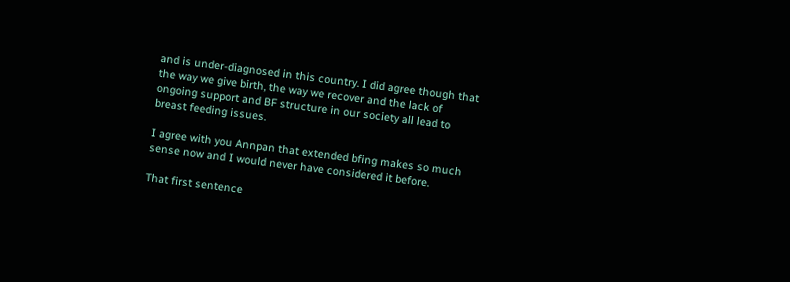and is under-diagnosed in this country. I did agree though that the way we give birth, the way we recover and the lack of ongoing support and BF structure in our society all lead to breast feeding issues.

I agree with you Annpan that extended bfing makes so much sense now and I would never have considered it before.

That first sentence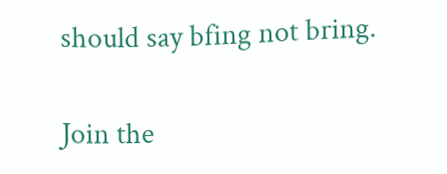should say bfing not bring.

Join the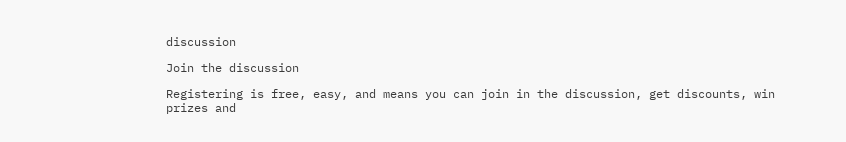discussion

Join the discussion

Registering is free, easy, and means you can join in the discussion, get discounts, win prizes and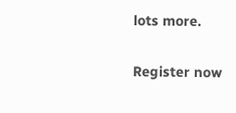lots more.

Register now